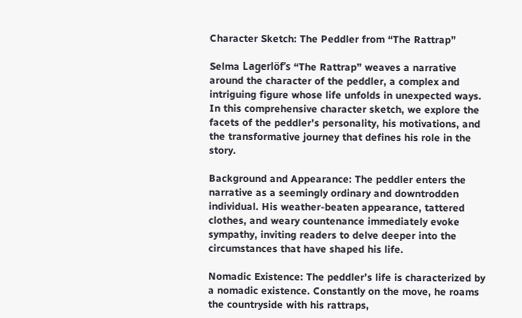Character Sketch: The Peddler from “The Rattrap”

Selma Lagerlöf’s “The Rattrap” weaves a narrative around the character of the peddler, a complex and intriguing figure whose life unfolds in unexpected ways. In this comprehensive character sketch, we explore the facets of the peddler’s personality, his motivations, and the transformative journey that defines his role in the story.

Background and Appearance: The peddler enters the narrative as a seemingly ordinary and downtrodden individual. His weather-beaten appearance, tattered clothes, and weary countenance immediately evoke sympathy, inviting readers to delve deeper into the circumstances that have shaped his life.

Nomadic Existence: The peddler’s life is characterized by a nomadic existence. Constantly on the move, he roams the countryside with his rattraps,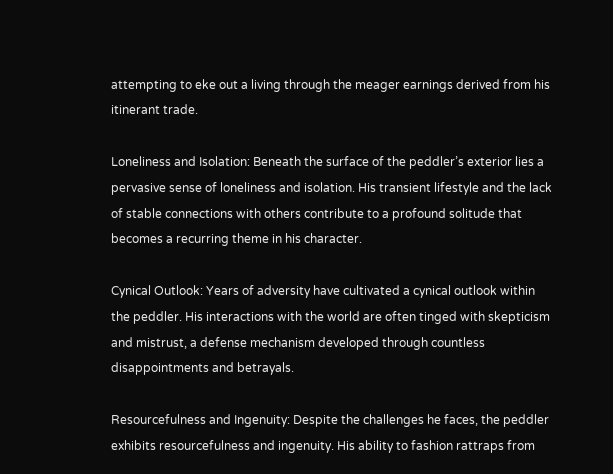attempting to eke out a living through the meager earnings derived from his itinerant trade.

Loneliness and Isolation: Beneath the surface of the peddler’s exterior lies a pervasive sense of loneliness and isolation. His transient lifestyle and the lack of stable connections with others contribute to a profound solitude that becomes a recurring theme in his character.

Cynical Outlook: Years of adversity have cultivated a cynical outlook within the peddler. His interactions with the world are often tinged with skepticism and mistrust, a defense mechanism developed through countless disappointments and betrayals.

Resourcefulness and Ingenuity: Despite the challenges he faces, the peddler exhibits resourcefulness and ingenuity. His ability to fashion rattraps from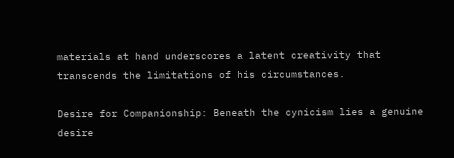materials at hand underscores a latent creativity that transcends the limitations of his circumstances.

Desire for Companionship: Beneath the cynicism lies a genuine desire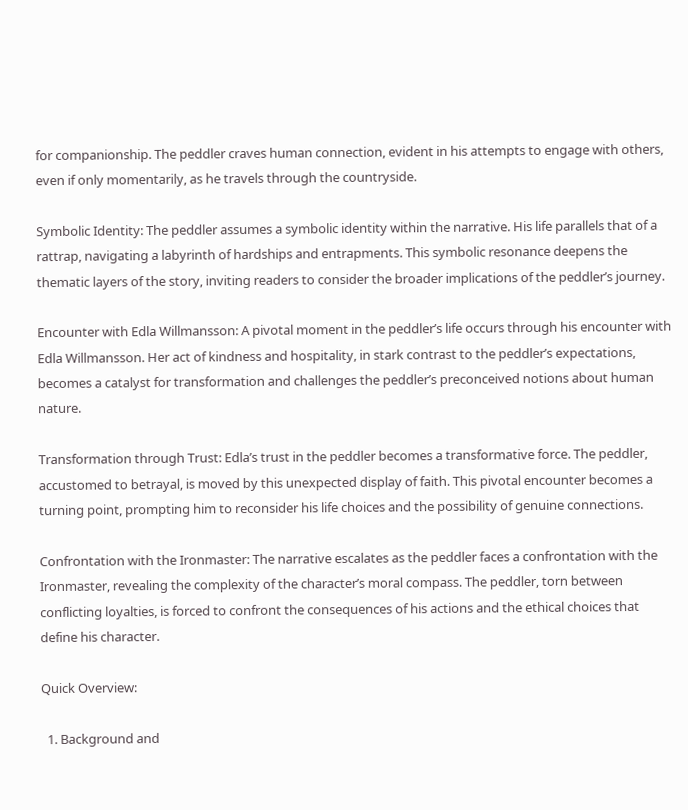for companionship. The peddler craves human connection, evident in his attempts to engage with others, even if only momentarily, as he travels through the countryside.

Symbolic Identity: The peddler assumes a symbolic identity within the narrative. His life parallels that of a rattrap, navigating a labyrinth of hardships and entrapments. This symbolic resonance deepens the thematic layers of the story, inviting readers to consider the broader implications of the peddler’s journey.

Encounter with Edla Willmansson: A pivotal moment in the peddler’s life occurs through his encounter with Edla Willmansson. Her act of kindness and hospitality, in stark contrast to the peddler’s expectations, becomes a catalyst for transformation and challenges the peddler’s preconceived notions about human nature.

Transformation through Trust: Edla’s trust in the peddler becomes a transformative force. The peddler, accustomed to betrayal, is moved by this unexpected display of faith. This pivotal encounter becomes a turning point, prompting him to reconsider his life choices and the possibility of genuine connections.

Confrontation with the Ironmaster: The narrative escalates as the peddler faces a confrontation with the Ironmaster, revealing the complexity of the character’s moral compass. The peddler, torn between conflicting loyalties, is forced to confront the consequences of his actions and the ethical choices that define his character.

Quick Overview:

  1. Background and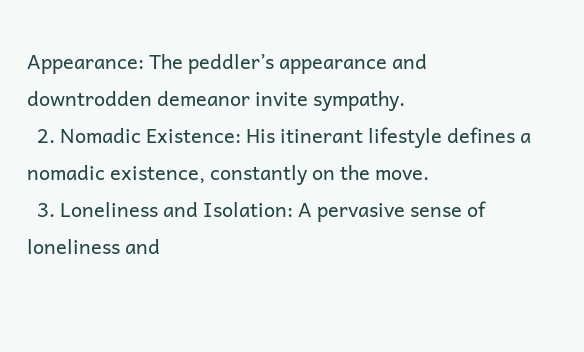Appearance: The peddler’s appearance and downtrodden demeanor invite sympathy.
  2. Nomadic Existence: His itinerant lifestyle defines a nomadic existence, constantly on the move.
  3. Loneliness and Isolation: A pervasive sense of loneliness and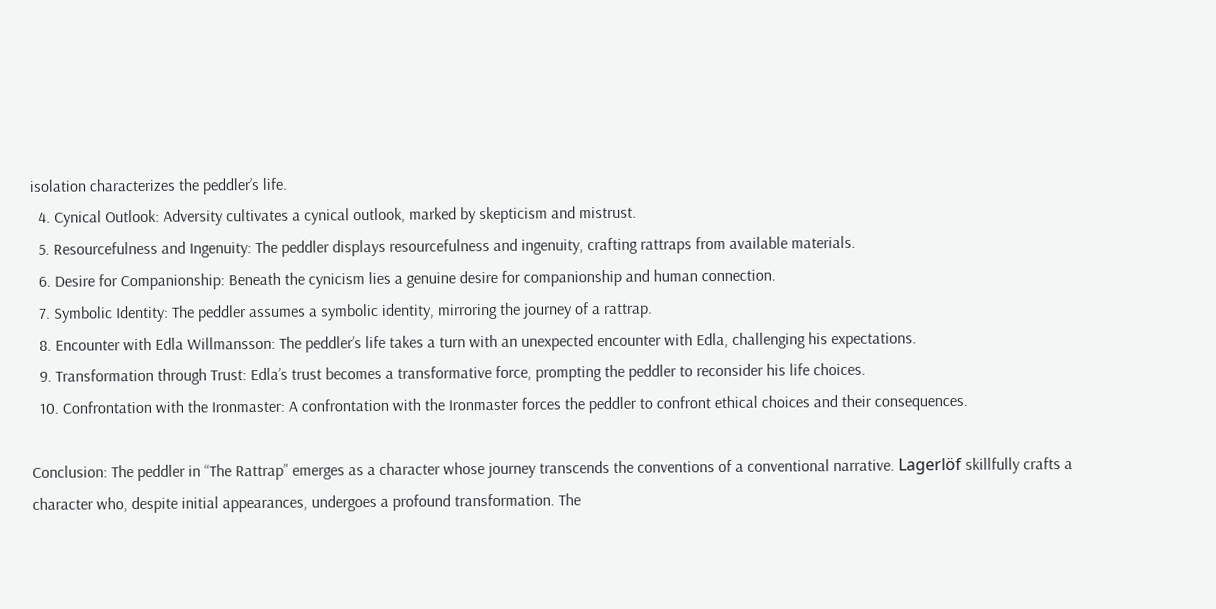isolation characterizes the peddler’s life.
  4. Cynical Outlook: Adversity cultivates a cynical outlook, marked by skepticism and mistrust.
  5. Resourcefulness and Ingenuity: The peddler displays resourcefulness and ingenuity, crafting rattraps from available materials.
  6. Desire for Companionship: Beneath the cynicism lies a genuine desire for companionship and human connection.
  7. Symbolic Identity: The peddler assumes a symbolic identity, mirroring the journey of a rattrap.
  8. Encounter with Edla Willmansson: The peddler’s life takes a turn with an unexpected encounter with Edla, challenging his expectations.
  9. Transformation through Trust: Edla’s trust becomes a transformative force, prompting the peddler to reconsider his life choices.
  10. Confrontation with the Ironmaster: A confrontation with the Ironmaster forces the peddler to confront ethical choices and their consequences.

Conclusion: The peddler in “The Rattrap” emerges as a character whose journey transcends the conventions of a conventional narrative. Lagerlöf skillfully crafts a character who, despite initial appearances, undergoes a profound transformation. The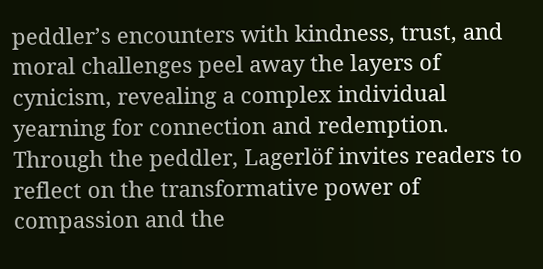peddler’s encounters with kindness, trust, and moral challenges peel away the layers of cynicism, revealing a complex individual yearning for connection and redemption. Through the peddler, Lagerlöf invites readers to reflect on the transformative power of compassion and the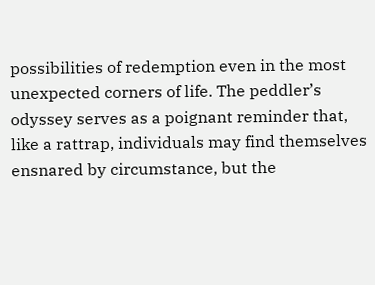possibilities of redemption even in the most unexpected corners of life. The peddler’s odyssey serves as a poignant reminder that, like a rattrap, individuals may find themselves ensnared by circumstance, but the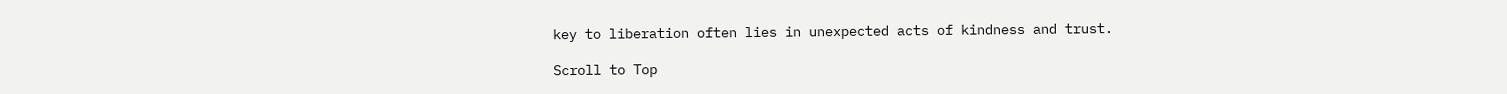key to liberation often lies in unexpected acts of kindness and trust.

Scroll to Top